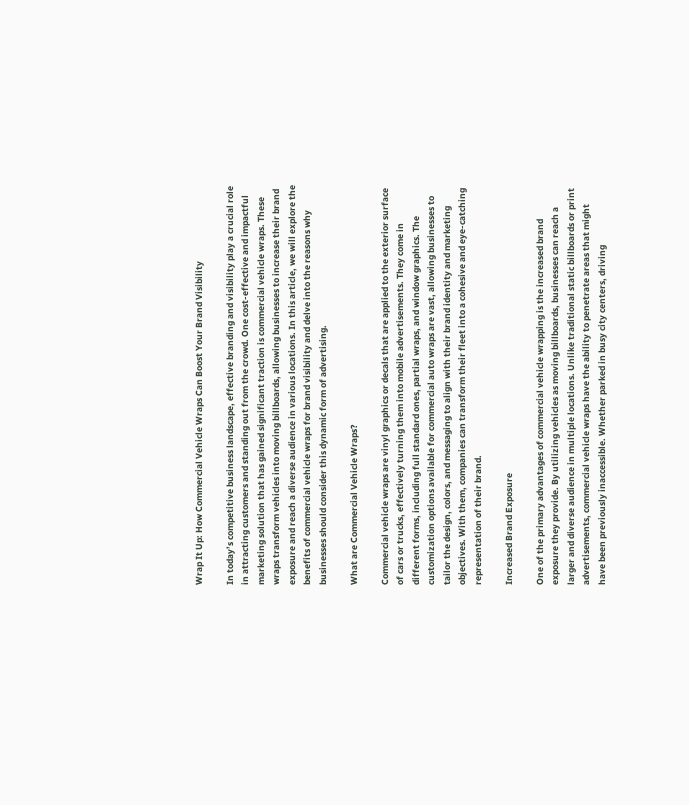Wrap It Up: How Commercial Vehicle Wraps Can Boost Your Brand Visibility

In today’s competitive business landscape, effective branding and visibility play a crucial role in attracting customers and standing out from the crowd. One cost-effective and impactful marketing solution that has gained significant traction is commercial vehicle wraps. These wraps transform vehicles into moving billboards, allowing businesses to increase their brand exposure and reach a diverse audience in various locations. In this article, we will explore the benefits of commercial vehicle wraps for brand visibility and delve into the reasons why businesses should consider this dynamic form of advertising.

What are Commercial Vehicle Wraps?

Commercial vehicle wraps are vinyl graphics or decals that are applied to the exterior surface of cars or trucks, effectively turning them into mobile advertisements. They come in different forms, including full standard ones, partial wraps, and window graphics. The customization options available for commercial auto wraps are vast, allowing businesses to tailor the design, colors, and messaging to align with their brand identity and marketing objectives. With them, companies can transform their fleet into a cohesive and eye-catching representation of their brand.

Increased Brand Exposure

One of the primary advantages of commercial vehicle wrapping is the increased brand exposure they provide. By utilizing vehicles as moving billboards, businesses can reach a larger and diverse audience in multiple locations. Unlike traditional static billboards or print advertisements, commercial vehicle wraps have the ability to penetrate areas that might have been previously inaccessible. Whether parked in busy city centers, driving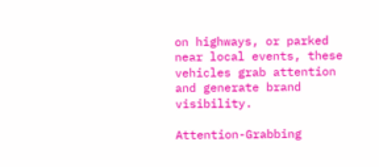on highways, or parked near local events, these vehicles grab attention and generate brand visibility.

Attention-Grabbing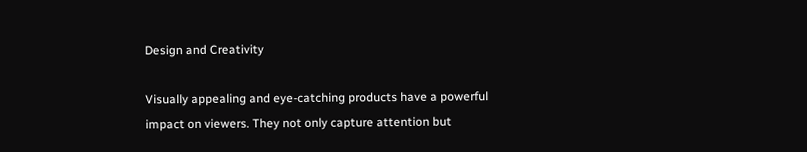Design and Creativity

Visually appealing and eye-catching products have a powerful impact on viewers. They not only capture attention but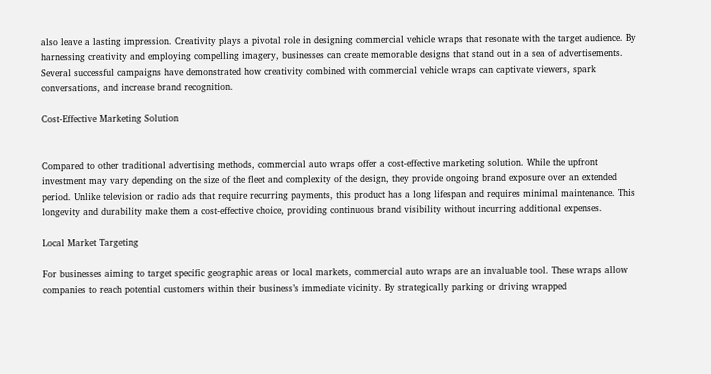also leave a lasting impression. Creativity plays a pivotal role in designing commercial vehicle wraps that resonate with the target audience. By harnessing creativity and employing compelling imagery, businesses can create memorable designs that stand out in a sea of advertisements. Several successful campaigns have demonstrated how creativity combined with commercial vehicle wraps can captivate viewers, spark conversations, and increase brand recognition.

Cost-Effective Marketing Solution


Compared to other traditional advertising methods, commercial auto wraps offer a cost-effective marketing solution. While the upfront investment may vary depending on the size of the fleet and complexity of the design, they provide ongoing brand exposure over an extended period. Unlike television or radio ads that require recurring payments, this product has a long lifespan and requires minimal maintenance. This longevity and durability make them a cost-effective choice, providing continuous brand visibility without incurring additional expenses.

Local Market Targeting

For businesses aiming to target specific geographic areas or local markets, commercial auto wraps are an invaluable tool. These wraps allow companies to reach potential customers within their business’s immediate vicinity. By strategically parking or driving wrapped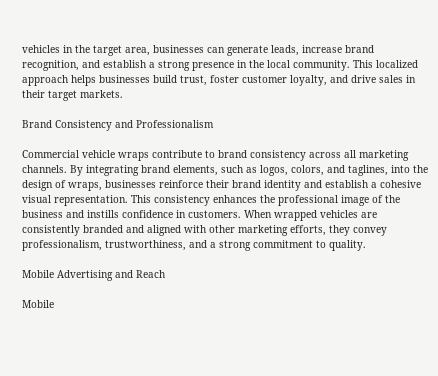vehicles in the target area, businesses can generate leads, increase brand recognition, and establish a strong presence in the local community. This localized approach helps businesses build trust, foster customer loyalty, and drive sales in their target markets.

Brand Consistency and Professionalism

Commercial vehicle wraps contribute to brand consistency across all marketing channels. By integrating brand elements, such as logos, colors, and taglines, into the design of wraps, businesses reinforce their brand identity and establish a cohesive visual representation. This consistency enhances the professional image of the business and instills confidence in customers. When wrapped vehicles are consistently branded and aligned with other marketing efforts, they convey professionalism, trustworthiness, and a strong commitment to quality.

Mobile Advertising and Reach

Mobile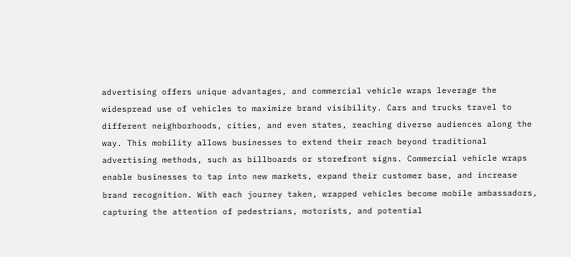advertising offers unique advantages, and commercial vehicle wraps leverage the widespread use of vehicles to maximize brand visibility. Cars and trucks travel to different neighborhoods, cities, and even states, reaching diverse audiences along the way. This mobility allows businesses to extend their reach beyond traditional advertising methods, such as billboards or storefront signs. Commercial vehicle wraps enable businesses to tap into new markets, expand their customer base, and increase brand recognition. With each journey taken, wrapped vehicles become mobile ambassadors, capturing the attention of pedestrians, motorists, and potential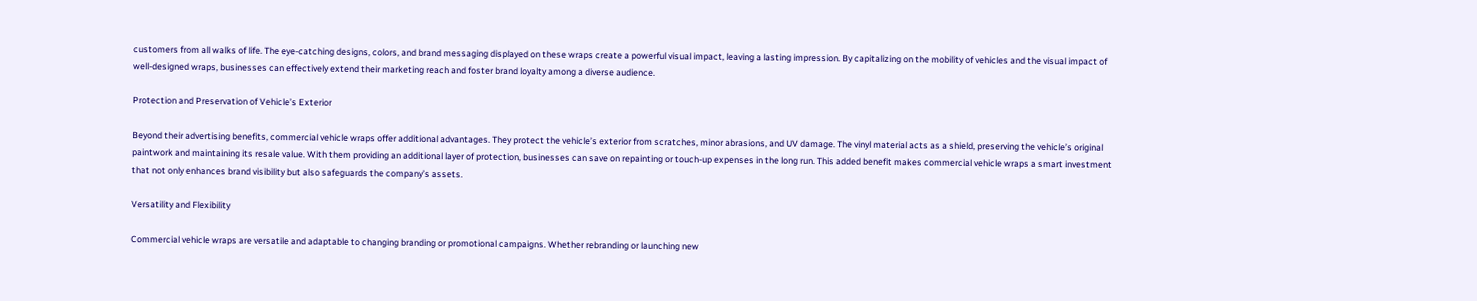customers from all walks of life. The eye-catching designs, colors, and brand messaging displayed on these wraps create a powerful visual impact, leaving a lasting impression. By capitalizing on the mobility of vehicles and the visual impact of well-designed wraps, businesses can effectively extend their marketing reach and foster brand loyalty among a diverse audience.

Protection and Preservation of Vehicle’s Exterior

Beyond their advertising benefits, commercial vehicle wraps offer additional advantages. They protect the vehicle’s exterior from scratches, minor abrasions, and UV damage. The vinyl material acts as a shield, preserving the vehicle’s original paintwork and maintaining its resale value. With them providing an additional layer of protection, businesses can save on repainting or touch-up expenses in the long run. This added benefit makes commercial vehicle wraps a smart investment that not only enhances brand visibility but also safeguards the company’s assets.

Versatility and Flexibility

Commercial vehicle wraps are versatile and adaptable to changing branding or promotional campaigns. Whether rebranding or launching new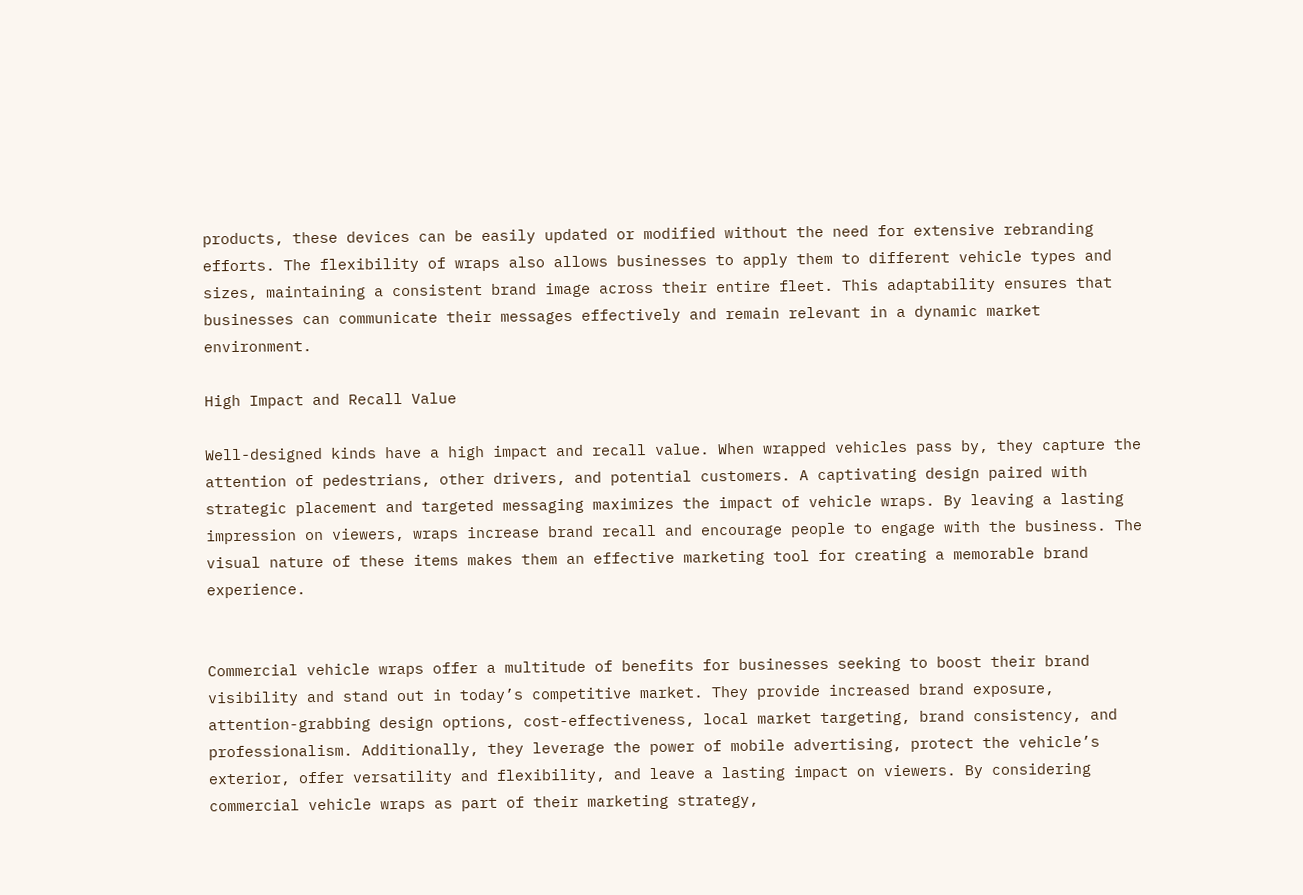products, these devices can be easily updated or modified without the need for extensive rebranding efforts. The flexibility of wraps also allows businesses to apply them to different vehicle types and sizes, maintaining a consistent brand image across their entire fleet. This adaptability ensures that businesses can communicate their messages effectively and remain relevant in a dynamic market environment.

High Impact and Recall Value

Well-designed kinds have a high impact and recall value. When wrapped vehicles pass by, they capture the attention of pedestrians, other drivers, and potential customers. A captivating design paired with strategic placement and targeted messaging maximizes the impact of vehicle wraps. By leaving a lasting impression on viewers, wraps increase brand recall and encourage people to engage with the business. The visual nature of these items makes them an effective marketing tool for creating a memorable brand experience.


Commercial vehicle wraps offer a multitude of benefits for businesses seeking to boost their brand visibility and stand out in today’s competitive market. They provide increased brand exposure, attention-grabbing design options, cost-effectiveness, local market targeting, brand consistency, and professionalism. Additionally, they leverage the power of mobile advertising, protect the vehicle’s exterior, offer versatility and flexibility, and leave a lasting impact on viewers. By considering commercial vehicle wraps as part of their marketing strategy,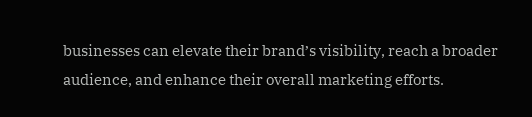businesses can elevate their brand’s visibility, reach a broader audience, and enhance their overall marketing efforts.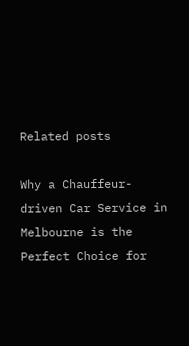Related posts

Why a Chauffeur-driven Car Service in Melbourne is the Perfect Choice for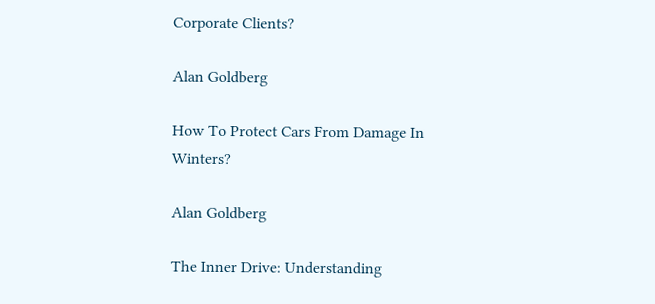Corporate Clients?

Alan Goldberg

How To Protect Cars From Damage In Winters?

Alan Goldberg

The Inner Drive: Understanding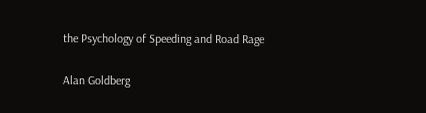the Psychology of Speeding and Road Rage

Alan Goldberg